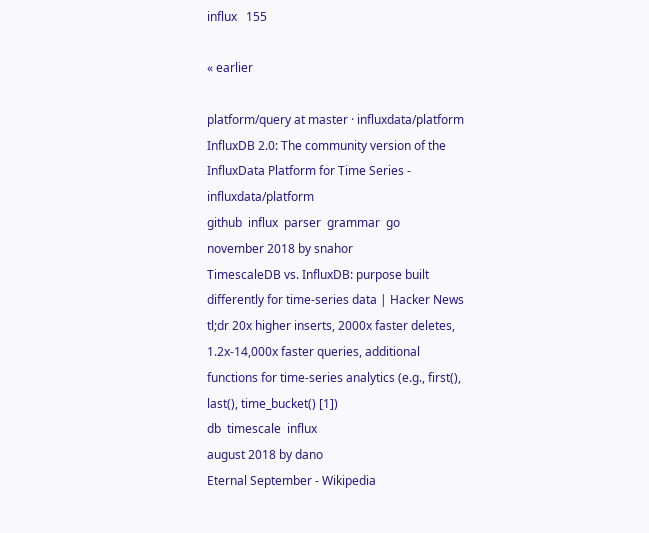influx   155

« earlier

platform/query at master · influxdata/platform
InfluxDB 2.0: The community version of the InfluxData Platform for Time Series - influxdata/platform
github  influx  parser  grammar  go
november 2018 by snahor
TimescaleDB vs. InfluxDB: purpose built differently for time-series data | Hacker News
tl;dr 20x higher inserts, 2000x faster deletes, 1.2x-14,000x faster queries, additional functions for time-series analytics (e.g., first(), last(), time_bucket() [1])
db  timescale  influx
august 2018 by dano
Eternal September - Wikipedia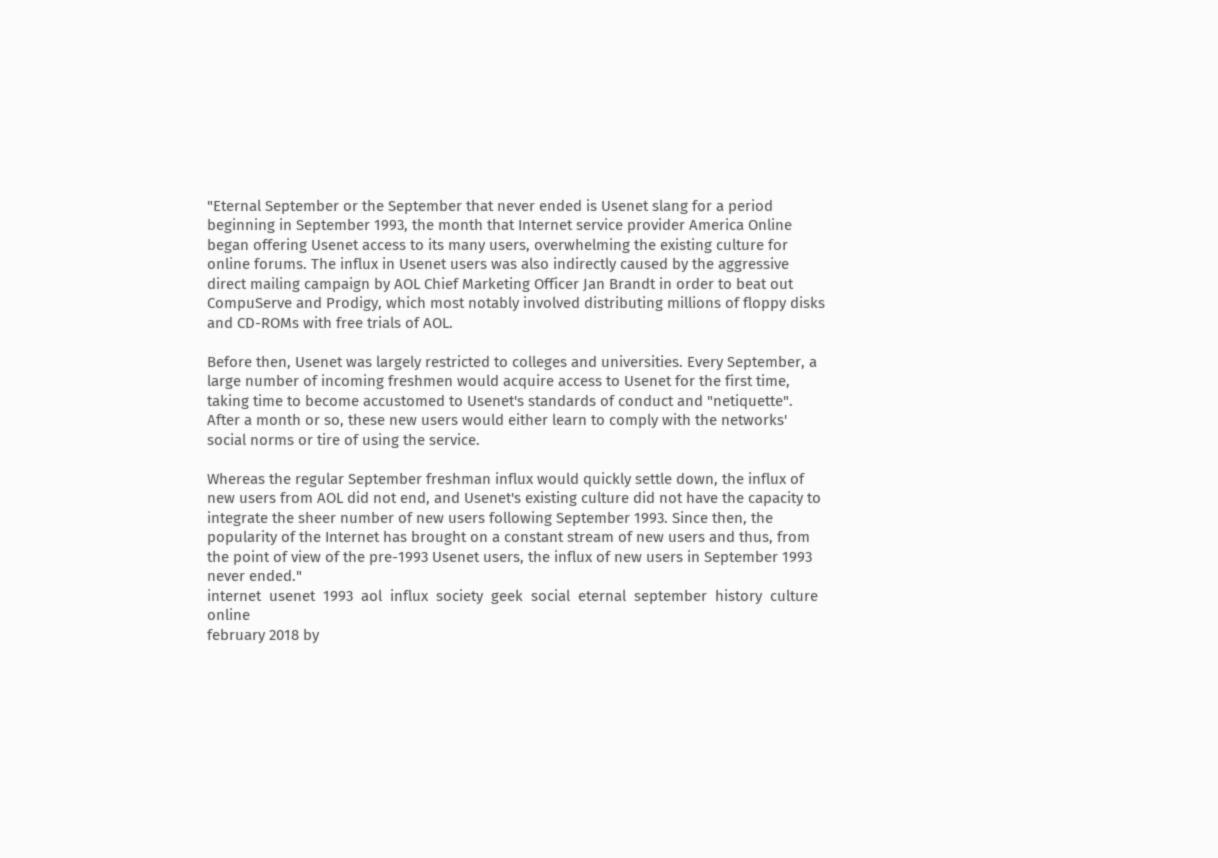"Eternal September or the September that never ended is Usenet slang for a period beginning in September 1993, the month that Internet service provider America Online began offering Usenet access to its many users, overwhelming the existing culture for online forums. The influx in Usenet users was also indirectly caused by the aggressive direct mailing campaign by AOL Chief Marketing Officer Jan Brandt in order to beat out CompuServe and Prodigy, which most notably involved distributing millions of floppy disks and CD-ROMs with free trials of AOL.

Before then, Usenet was largely restricted to colleges and universities. Every September, a large number of incoming freshmen would acquire access to Usenet for the first time, taking time to become accustomed to Usenet's standards of conduct and "netiquette". After a month or so, these new users would either learn to comply with the networks' social norms or tire of using the service.

Whereas the regular September freshman influx would quickly settle down, the influx of new users from AOL did not end, and Usenet's existing culture did not have the capacity to integrate the sheer number of new users following September 1993. Since then, the popularity of the Internet has brought on a constant stream of new users and thus, from the point of view of the pre-1993 Usenet users, the influx of new users in September 1993 never ended."
internet  usenet  1993  aol  influx  society  geek  social  eternal  september  history  culture  online
february 2018 by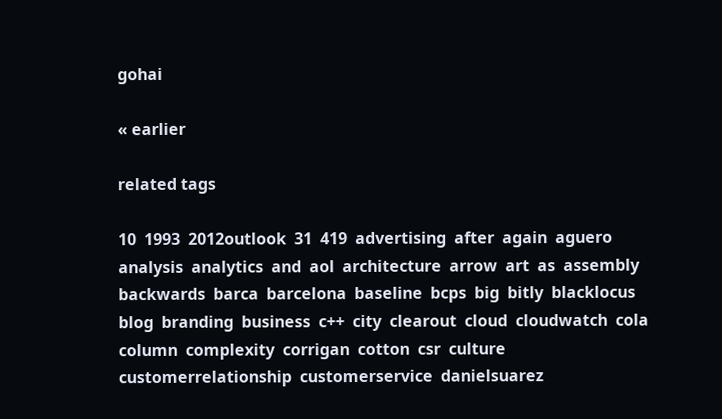gohai

« earlier

related tags

10  1993  2012outlook  31  419  advertising  after  again  aguero  analysis  analytics  and  aol  architecture  arrow  art  as  assembly  backwards  barca  barcelona  baseline  bcps  big  bitly  blacklocus  blog  branding  business  c++  city  clearout  cloud  cloudwatch  cola  column  complexity  corrigan  cotton  csr  culture  customerrelationship  customerservice  danielsuarez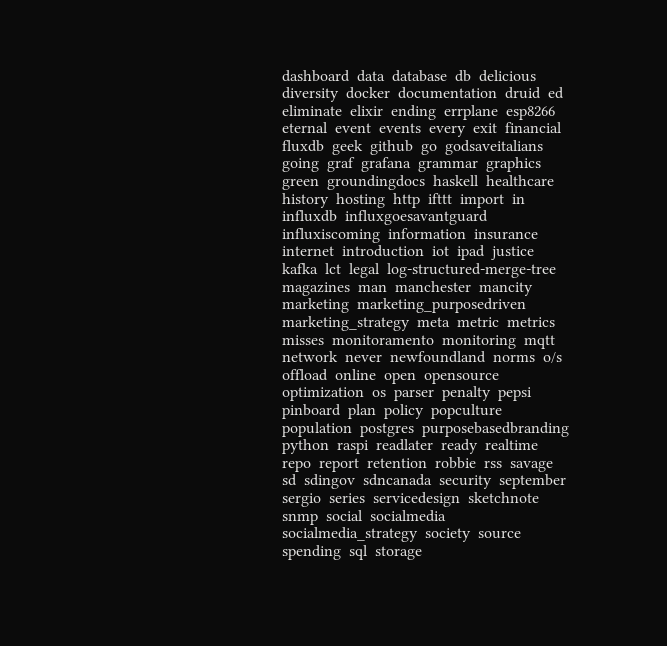dashboard  data  database  db  delicious  diversity  docker  documentation  druid  ed  eliminate  elixir  ending  errplane  esp8266  eternal  event  events  every  exit  financial  fluxdb  geek  github  go  godsaveitalians  going  graf  grafana  grammar  graphics  green  groundingdocs  haskell  healthcare  history  hosting  http  ifttt  import  in  influxdb  influxgoesavantguard  influxiscoming  information  insurance  internet  introduction  iot  ipad  justice  kafka  lct  legal  log-structured-merge-tree  magazines  man  manchester  mancity  marketing  marketing_purposedriven  marketing_strategy  meta  metric  metrics  misses  monitoramento  monitoring  mqtt  network  never  newfoundland  norms  o/s  offload  online  open  opensource  optimization  os  parser  penalty  pepsi  pinboard  plan  policy  popculture  population  postgres  purposebasedbranding  python  raspi  readlater  ready  realtime  repo  report  retention  robbie  rss  savage  sd  sdingov  sdncanada  security  september  sergio  series  servicedesign  sketchnote  snmp  social  socialmedia  socialmedia_strategy  society  source  spending  sql  storage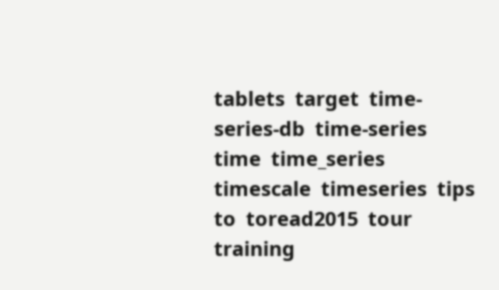tablets  target  time-series-db  time-series  time  time_series  timescale  timeseries  tips  to  toread2015  tour  training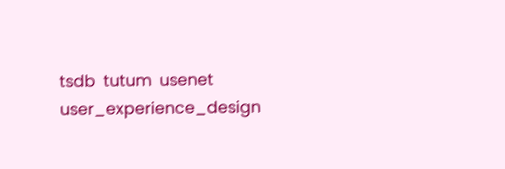tsdb  tutum  usenet  user_experience_design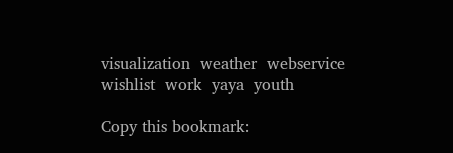visualization  weather  webservice  wishlist  work  yaya  youth

Copy this bookmark: